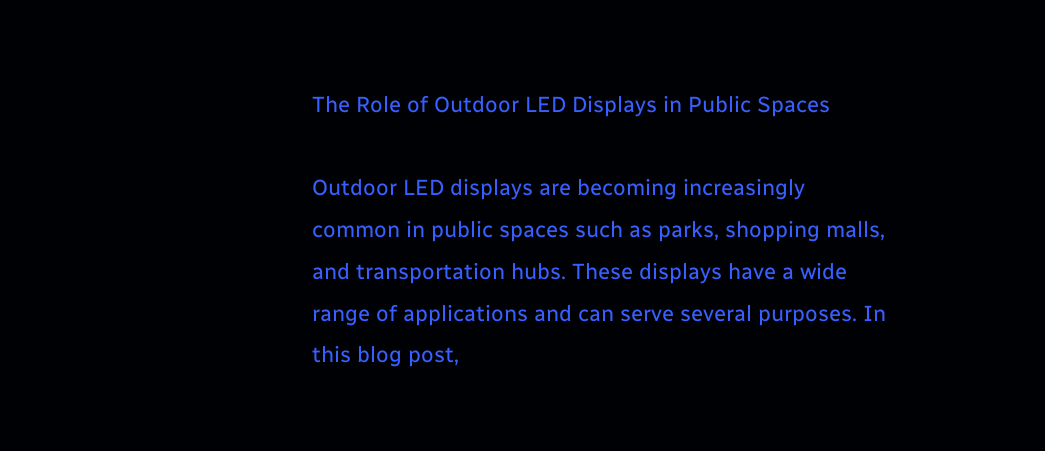The Role of Outdoor LED Displays in Public Spaces

Outdoor LED displays are becoming increasingly common in public spaces such as parks, shopping malls, and transportation hubs. These displays have a wide range of applications and can serve several purposes. In this blog post,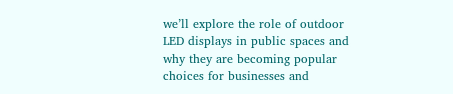we’ll explore the role of outdoor LED displays in public spaces and why they are becoming popular choices for businesses and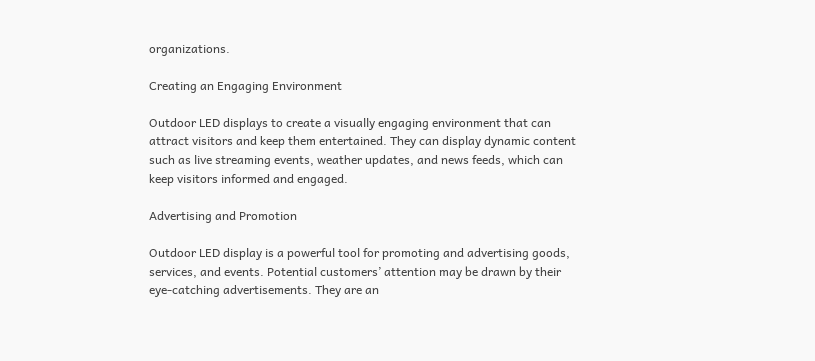organizations.

Creating an Engaging Environment

Outdoor LED displays to create a visually engaging environment that can attract visitors and keep them entertained. They can display dynamic content such as live streaming events, weather updates, and news feeds, which can keep visitors informed and engaged.

Advertising and Promotion

Outdoor LED display is a powerful tool for promoting and advertising goods, services, and events. Potential customers’ attention may be drawn by their eye-catching advertisements. They are an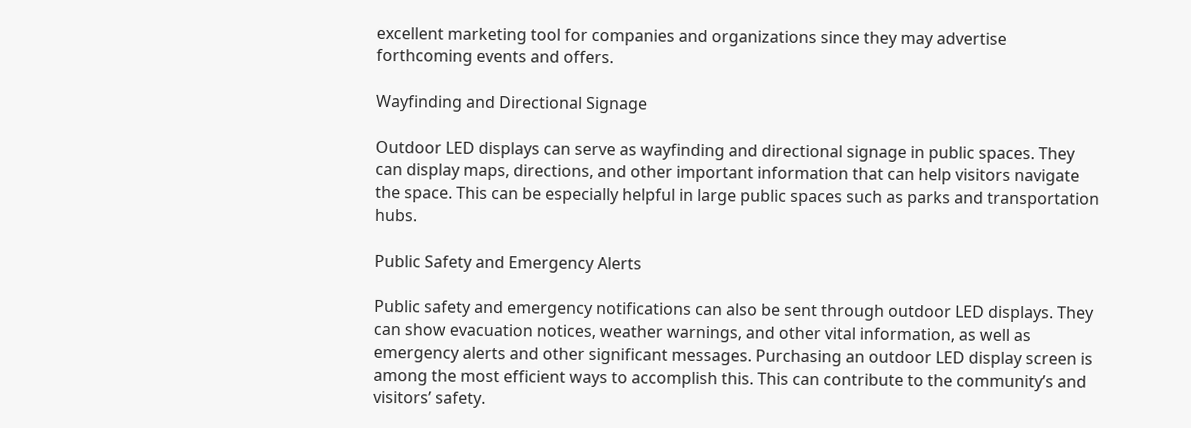excellent marketing tool for companies and organizations since they may advertise forthcoming events and offers.

Wayfinding and Directional Signage

Outdoor LED displays can serve as wayfinding and directional signage in public spaces. They can display maps, directions, and other important information that can help visitors navigate the space. This can be especially helpful in large public spaces such as parks and transportation hubs.

Public Safety and Emergency Alerts

Public safety and emergency notifications can also be sent through outdoor LED displays. They can show evacuation notices, weather warnings, and other vital information, as well as emergency alerts and other significant messages. Purchasing an outdoor LED display screen is among the most efficient ways to accomplish this. This can contribute to the community’s and visitors’ safety.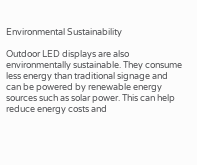Environmental Sustainability

Outdoor LED displays are also environmentally sustainable. They consume less energy than traditional signage and can be powered by renewable energy sources such as solar power. This can help reduce energy costs and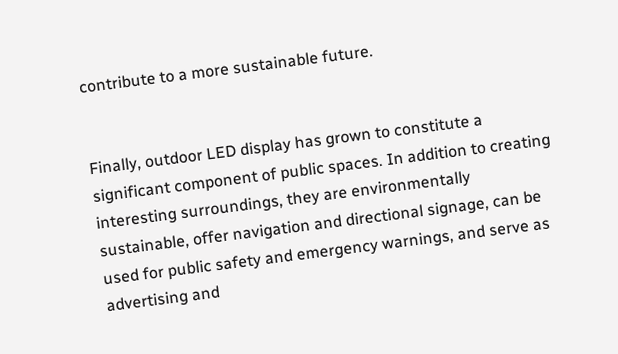contribute to a more sustainable future.


Finally, outdoor LED display has grown to constitute a significant component of public spaces. In addition to creating interesting surroundings, they are environmentally sustainable, offer navigation and directional signage, can be used for public safety and emergency warnings, and serve as advertising and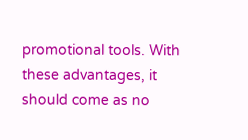promotional tools. With these advantages, it should come as no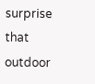surprise that outdoor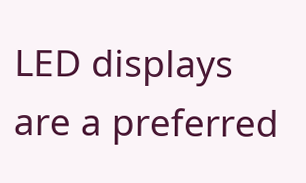LED displays are a preferred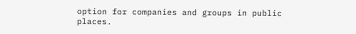option for companies and groups in public places.